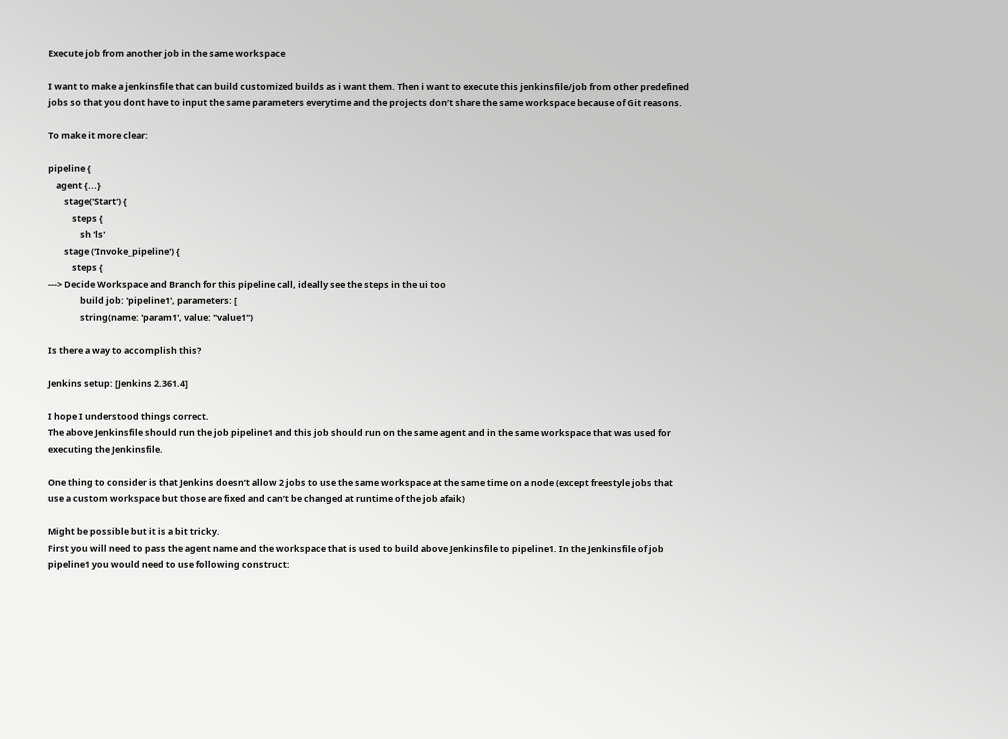Execute job from another job in the same workspace

I want to make a jenkinsfile that can build customized builds as i want them. Then i want to execute this jenkinsfile/job from other predefined jobs so that you dont have to input the same parameters everytime and the projects don’t share the same workspace because of Git reasons.

To make it more clear:

pipeline {
    agent {...}
        stage('Start') {
            steps {
                sh 'ls'
        stage ('Invoke_pipeline') {
            steps {
---> Decide Workspace and Branch for this pipeline call, ideally see the steps in the ui too
                build job: 'pipeline1', parameters: [
                string(name: 'param1', value: "value1")

Is there a way to accomplish this?

Jenkins setup: [Jenkins 2.361.4]

I hope I understood things correct.
The above Jenkinsfile should run the job pipeline1 and this job should run on the same agent and in the same workspace that was used for executing the Jenkinsfile.

One thing to consider is that Jenkins doesn’t allow 2 jobs to use the same workspace at the same time on a node (except freestyle jobs that use a custom workspace but those are fixed and can’t be changed at runtime of the job afaik)

Might be possible but it is a bit tricky.
First you will need to pass the agent name and the workspace that is used to build above Jenkinsfile to pipeline1. In the Jenkinsfile of job pipeline1 you would need to use following construct: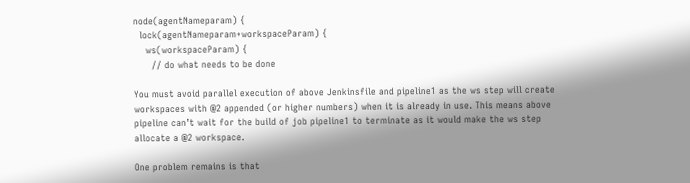node(agentNameparam) {
  lock(agentNameparam+workspaceParam) {
    ws(workspaceParam) {
      // do what needs to be done

You must avoid parallel execution of above Jenkinsfile and pipeline1 as the ws step will create workspaces with @2 appended (or higher numbers) when it is already in use. This means above pipeline can’t wait for the build of job pipeline1 to terminate as it would make the ws step allocate a @2 workspace.

One problem remains is that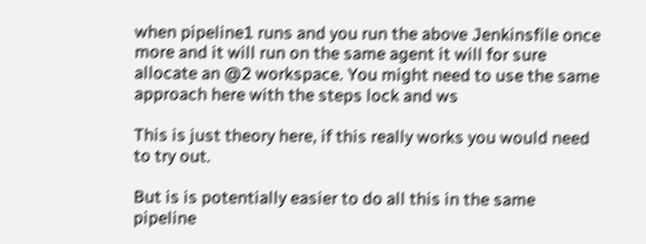when pipeline1 runs and you run the above Jenkinsfile once more and it will run on the same agent it will for sure allocate an @2 workspace. You might need to use the same approach here with the steps lock and ws

This is just theory here, if this really works you would need to try out.

But is is potentially easier to do all this in the same pipeline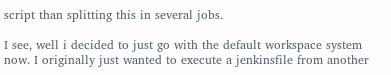script than splitting this in several jobs.

I see, well i decided to just go with the default workspace system now. I originally just wanted to execute a jenkinsfile from another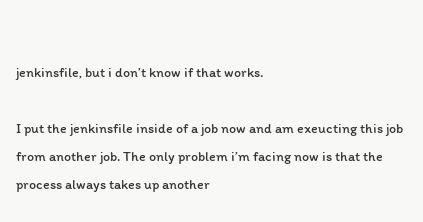jenkinsfile, but i don’t know if that works.

I put the jenkinsfile inside of a job now and am exeucting this job from another job. The only problem i’m facing now is that the process always takes up another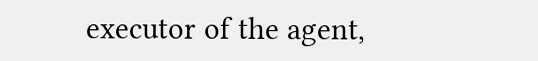executor of the agent,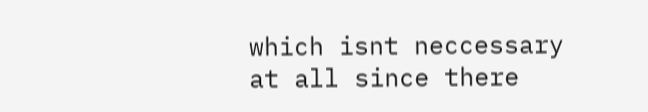which isnt neccessary at all since there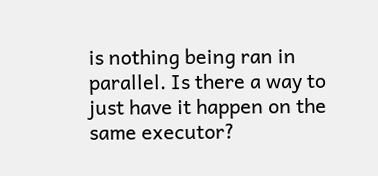is nothing being ran in parallel. Is there a way to just have it happen on the same executor?